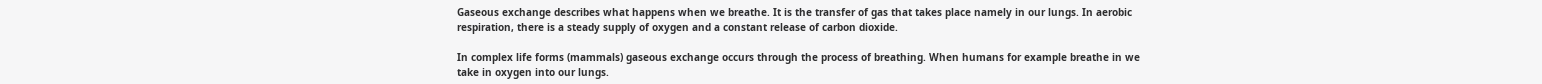Gaseous exchange describes what happens when we breathe. It is the transfer of gas that takes place namely in our lungs. In aerobic respiration, there is a steady supply of oxygen and a constant release of carbon dioxide.

In complex life forms (mammals) gaseous exchange occurs through the process of breathing. When humans for example breathe in we take in oxygen into our lungs.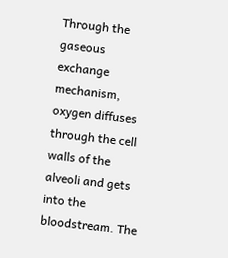Through the gaseous exchange mechanism, oxygen diffuses through the cell walls of the alveoli and gets into the bloodstream. The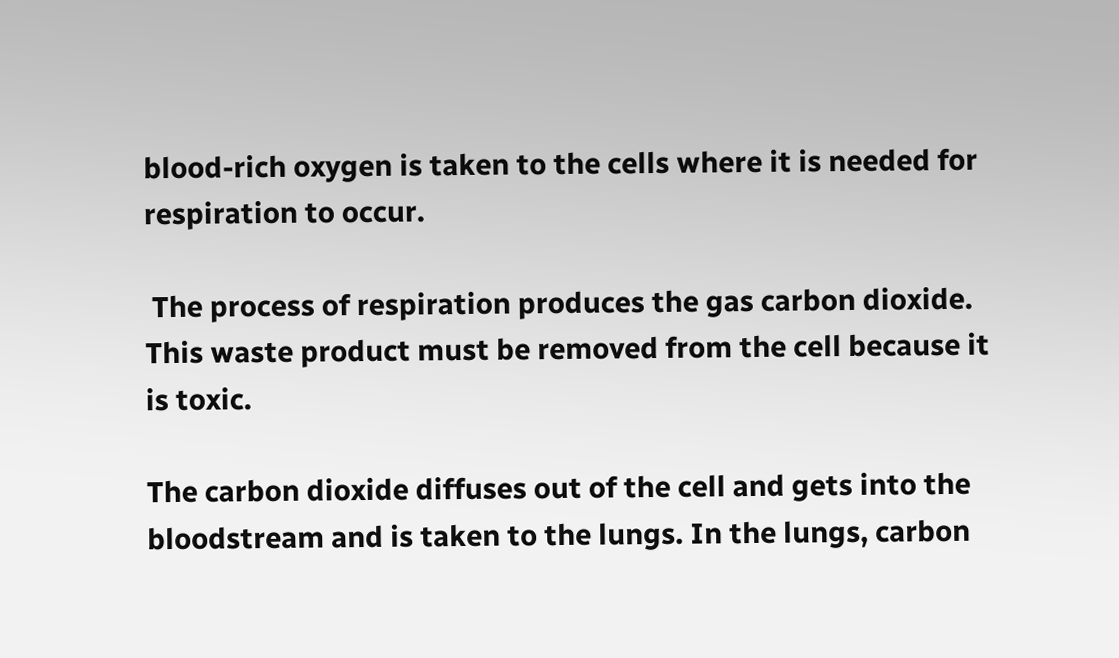blood-rich oxygen is taken to the cells where it is needed for respiration to occur.

 The process of respiration produces the gas carbon dioxide. This waste product must be removed from the cell because it is toxic.

The carbon dioxide diffuses out of the cell and gets into the bloodstream and is taken to the lungs. In the lungs, carbon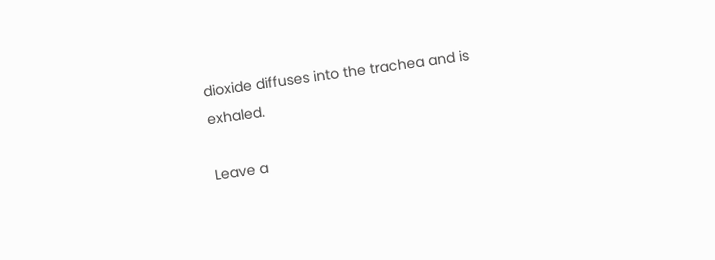dioxide diffuses into the trachea and is exhaled.

Leave a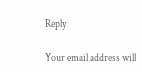Reply

Your email address will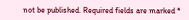not be published. Required fields are marked *